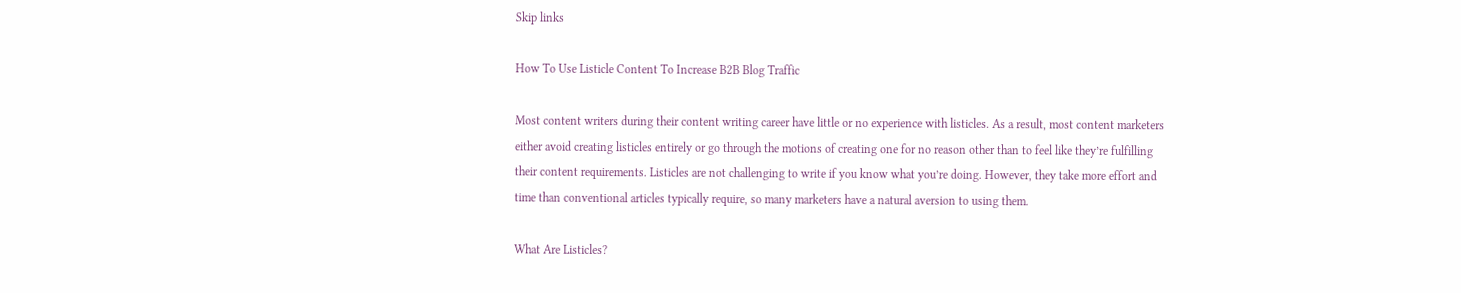Skip links

How To Use Listicle Content To Increase B2B Blog Traffic

Most content writers during their content writing career have little or no experience with listicles. As a result, most content marketers either avoid creating listicles entirely or go through the motions of creating one for no reason other than to feel like they’re fulfilling their content requirements. Listicles are not challenging to write if you know what you’re doing. However, they take more effort and time than conventional articles typically require, so many marketers have a natural aversion to using them.

What Are Listicles?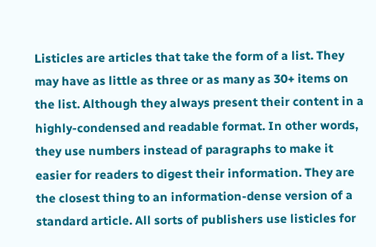Listicles are articles that take the form of a list. They may have as little as three or as many as 30+ items on the list. Although they always present their content in a highly-condensed and readable format. In other words, they use numbers instead of paragraphs to make it easier for readers to digest their information. They are the closest thing to an information-dense version of a standard article. All sorts of publishers use listicles for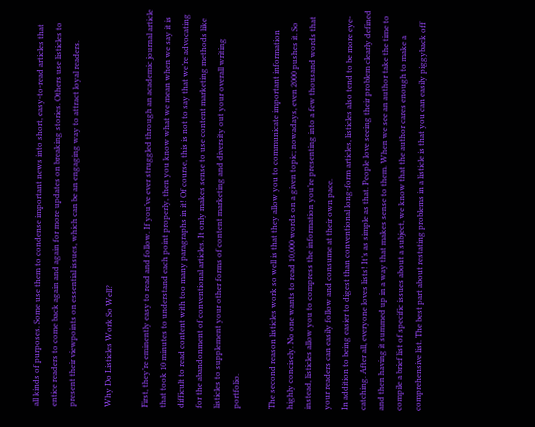all kinds of purposes. Some use them to condense important news into short, easy-to-read articles that entice readers to come back again and again for more updates on breaking stories. Others use listicles to present their viewpoints on essential issues, which can be an engaging way to attract loyal readers.

Why Do Listicles Work So Well?

First, they’re eminently easy to read and follow. If you’ve ever struggled through an academic journal article that took 10 minutes to understand each point properly, then you know what we mean when we say it is difficult to read content with too many paragraphs in it! Of course, this is not to say that we’re advocating for the abandonment of conventional articles. It only makes sense to use content marketing methods like listicles to supplement your other forms of content marketing and diversity out your overall writing portfolio.

The second reason listicles work so well is that they allow you to communicate important information highly concisely. No one wants to read 10,000 words on a given topic; nowadays, even 2000 pushes it. So instead, listicles allow you to compress the information you’re presenting into a few thousand words that your readers can easily follow and consume at their own pace.
In addition to being easier to digest than conventional long-form articles, listicles also tend to be more eye-catching. After all, everyone loves lists! It’s as simple as that. People love seeing their problem clearly defined and then having it summed up in a way that makes sense to them. When we see an author take the time to compile a brief list of specific issues about a subject, we know that the author cares enough to make a comprehensive list. The best part about restating problems in a listicle is that you can easily piggyback off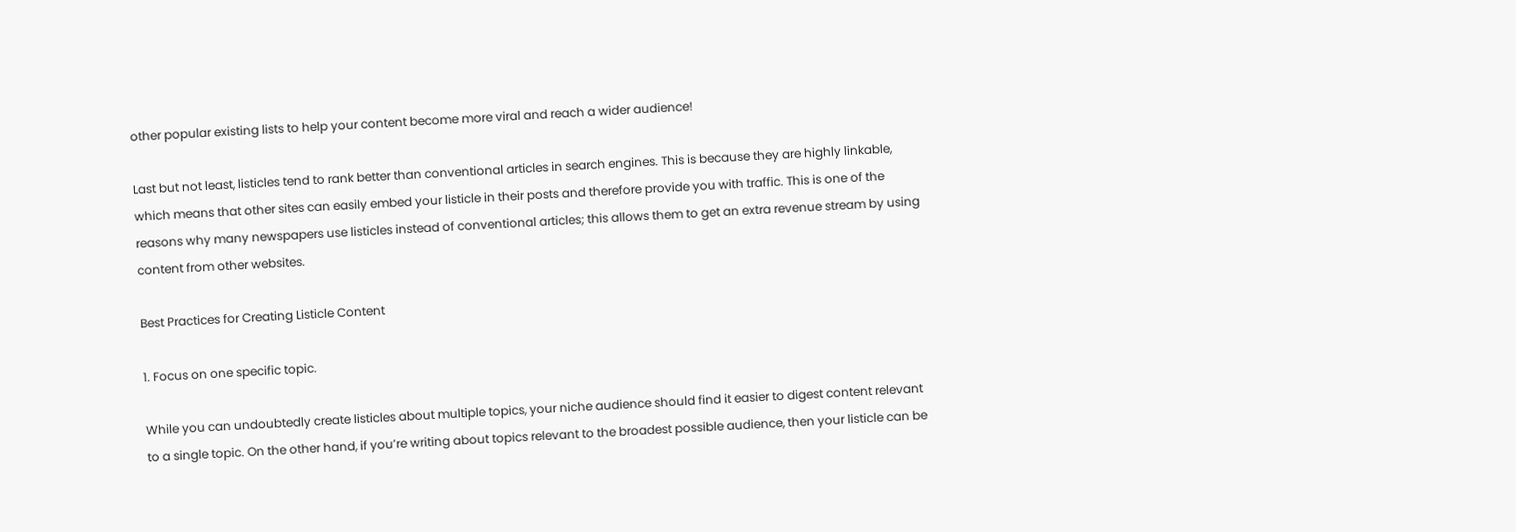other popular existing lists to help your content become more viral and reach a wider audience!

Last but not least, listicles tend to rank better than conventional articles in search engines. This is because they are highly linkable, which means that other sites can easily embed your listicle in their posts and therefore provide you with traffic. This is one of the reasons why many newspapers use listicles instead of conventional articles; this allows them to get an extra revenue stream by using content from other websites.

Best Practices for Creating Listicle Content

1. Focus on one specific topic.

While you can undoubtedly create listicles about multiple topics, your niche audience should find it easier to digest content relevant to a single topic. On the other hand, if you’re writing about topics relevant to the broadest possible audience, then your listicle can be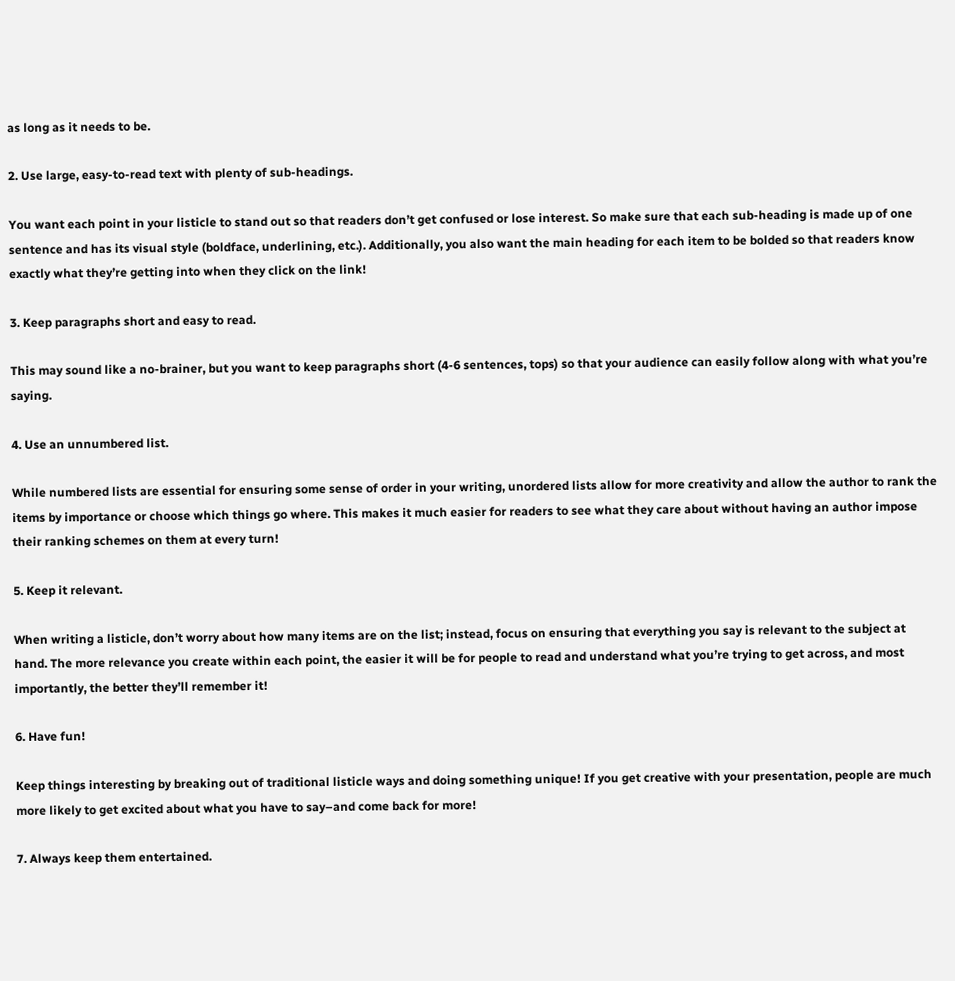as long as it needs to be.

2. Use large, easy-to-read text with plenty of sub-headings.

You want each point in your listicle to stand out so that readers don’t get confused or lose interest. So make sure that each sub-heading is made up of one sentence and has its visual style (boldface, underlining, etc.). Additionally, you also want the main heading for each item to be bolded so that readers know exactly what they’re getting into when they click on the link!

3. Keep paragraphs short and easy to read.

This may sound like a no-brainer, but you want to keep paragraphs short (4-6 sentences, tops) so that your audience can easily follow along with what you’re saying.

4. Use an unnumbered list.

While numbered lists are essential for ensuring some sense of order in your writing, unordered lists allow for more creativity and allow the author to rank the items by importance or choose which things go where. This makes it much easier for readers to see what they care about without having an author impose their ranking schemes on them at every turn!

5. Keep it relevant.

When writing a listicle, don’t worry about how many items are on the list; instead, focus on ensuring that everything you say is relevant to the subject at hand. The more relevance you create within each point, the easier it will be for people to read and understand what you’re trying to get across, and most importantly, the better they’ll remember it!

6. Have fun!

Keep things interesting by breaking out of traditional listicle ways and doing something unique! If you get creative with your presentation, people are much more likely to get excited about what you have to say–and come back for more!

7. Always keep them entertained.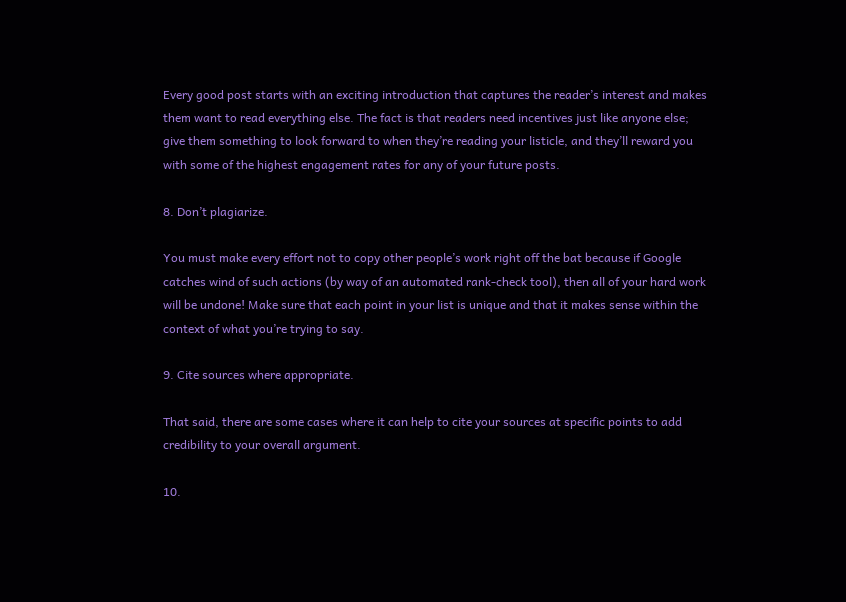Every good post starts with an exciting introduction that captures the reader’s interest and makes them want to read everything else. The fact is that readers need incentives just like anyone else; give them something to look forward to when they’re reading your listicle, and they’ll reward you with some of the highest engagement rates for any of your future posts.

8. Don’t plagiarize.

You must make every effort not to copy other people’s work right off the bat because if Google catches wind of such actions (by way of an automated rank-check tool), then all of your hard work will be undone! Make sure that each point in your list is unique and that it makes sense within the context of what you’re trying to say.

9. Cite sources where appropriate.

That said, there are some cases where it can help to cite your sources at specific points to add credibility to your overall argument.

10.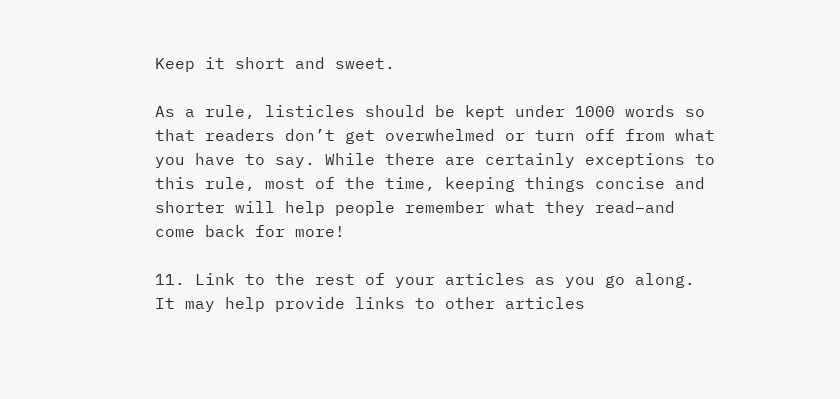Keep it short and sweet.

As a rule, listicles should be kept under 1000 words so that readers don’t get overwhelmed or turn off from what you have to say. While there are certainly exceptions to this rule, most of the time, keeping things concise and shorter will help people remember what they read–and come back for more!

11. Link to the rest of your articles as you go along.
It may help provide links to other articles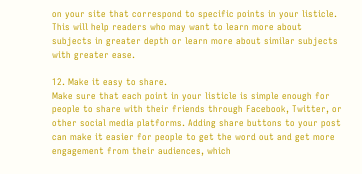on your site that correspond to specific points in your listicle. This will help readers who may want to learn more about subjects in greater depth or learn more about similar subjects with greater ease.

12. Make it easy to share.
Make sure that each point in your listicle is simple enough for people to share with their friends through Facebook, Twitter, or other social media platforms. Adding share buttons to your post can make it easier for people to get the word out and get more engagement from their audiences, which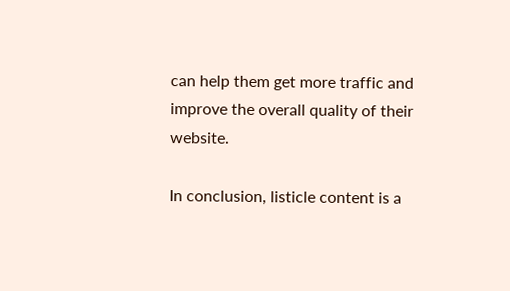can help them get more traffic and improve the overall quality of their website.

In conclusion, listicle content is a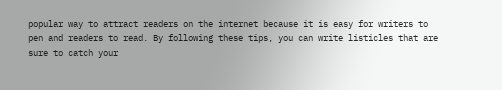popular way to attract readers on the internet because it is easy for writers to pen and readers to read. By following these tips, you can write listicles that are sure to catch your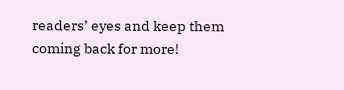readers’ eyes and keep them coming back for more!